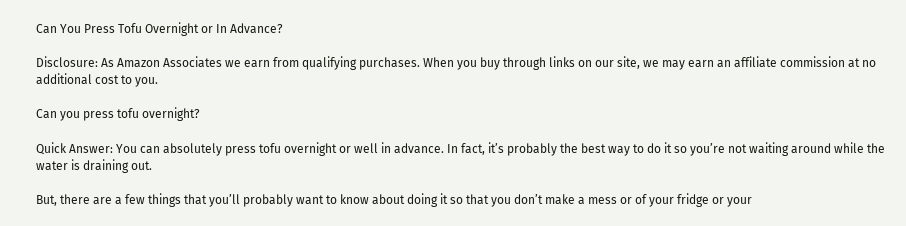Can You Press Tofu Overnight or In Advance?

Disclosure: As Amazon Associates we earn from qualifying purchases. When you buy through links on our site, we may earn an affiliate commission at no additional cost to you.

Can you press tofu overnight?

Quick Answer: You can absolutely press tofu overnight or well in advance. In fact, it’s probably the best way to do it so you’re not waiting around while the water is draining out.

But, there are a few things that you’ll probably want to know about doing it so that you don’t make a mess or of your fridge or your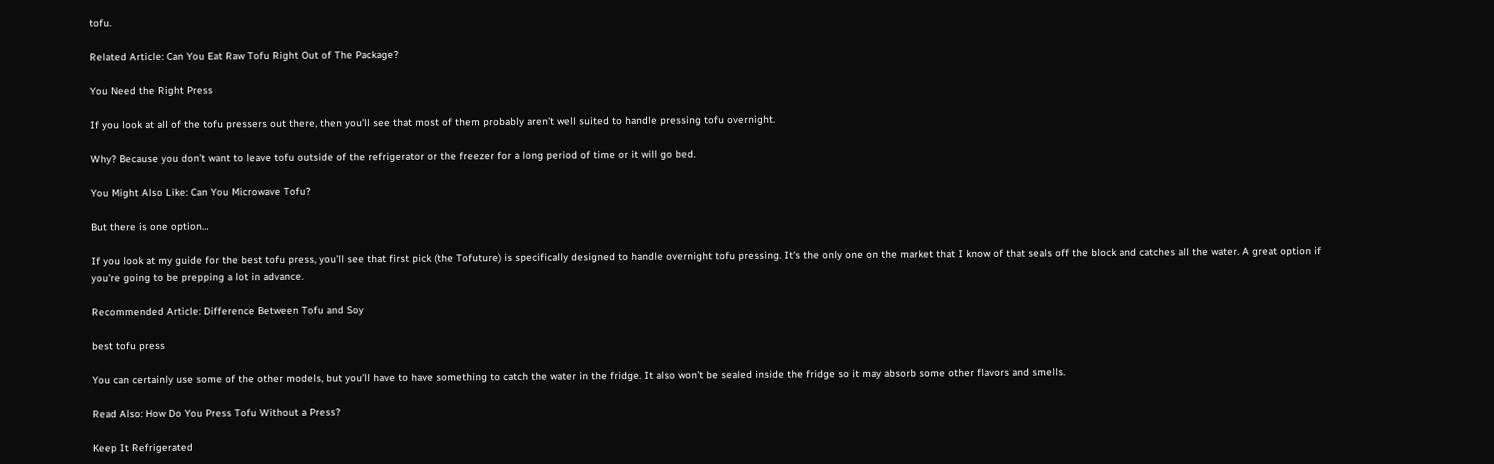tofu.

Related Article: Can You Eat Raw Tofu Right Out of The Package?

You Need the Right Press

If you look at all of the tofu pressers out there, then you’ll see that most of them probably aren’t well suited to handle pressing tofu overnight.

Why? Because you don’t want to leave tofu outside of the refrigerator or the freezer for a long period of time or it will go bed.

You Might Also Like: Can You Microwave Tofu?

But there is one option…

If you look at my guide for the best tofu press, you’ll see that first pick (the Tofuture) is specifically designed to handle overnight tofu pressing. It’s the only one on the market that I know of that seals off the block and catches all the water. A great option if you’re going to be prepping a lot in advance.

Recommended Article: Difference Between Tofu and Soy

best tofu press

You can certainly use some of the other models, but you’ll have to have something to catch the water in the fridge. It also won’t be sealed inside the fridge so it may absorb some other flavors and smells.

Read Also: How Do You Press Tofu Without a Press?

Keep It Refrigerated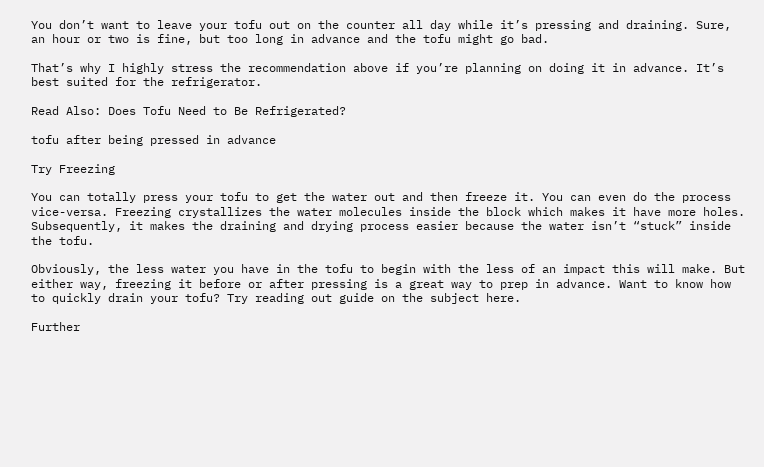You don’t want to leave your tofu out on the counter all day while it’s pressing and draining. Sure, an hour or two is fine, but too long in advance and the tofu might go bad.

That’s why I highly stress the recommendation above if you’re planning on doing it in advance. It’s best suited for the refrigerator.

Read Also: Does Tofu Need to Be Refrigerated?

tofu after being pressed in advance

Try Freezing

You can totally press your tofu to get the water out and then freeze it. You can even do the process vice-versa. Freezing crystallizes the water molecules inside the block which makes it have more holes. Subsequently, it makes the draining and drying process easier because the water isn’t “stuck” inside the tofu.

Obviously, the less water you have in the tofu to begin with the less of an impact this will make. But either way, freezing it before or after pressing is a great way to prep in advance. Want to know how to quickly drain your tofu? Try reading out guide on the subject here.

Further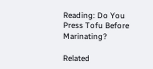Reading: Do You Press Tofu Before Marinating?

Related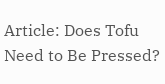Article: Does Tofu Need to Be Pressed?